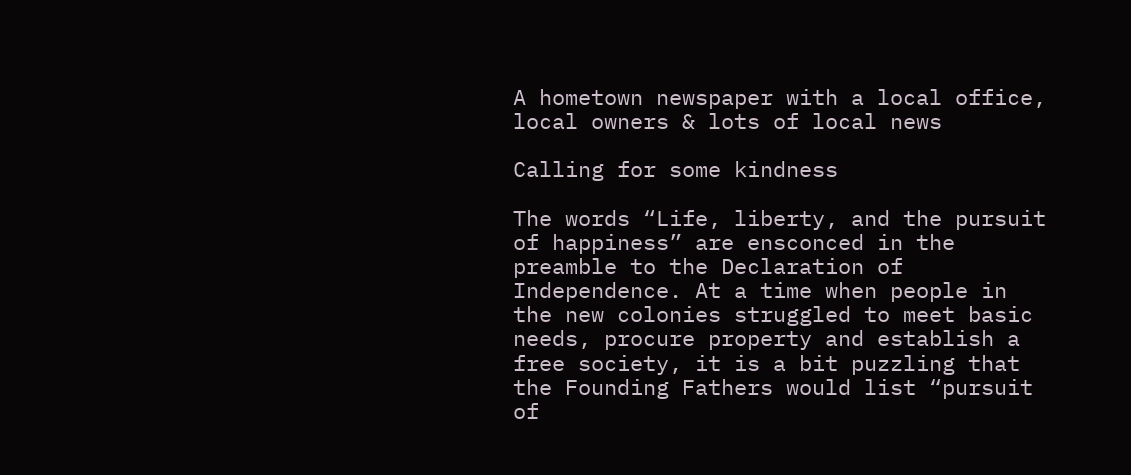A hometown newspaper with a local office, local owners & lots of local news

Calling for some kindness

The words “Life, liberty, and the pursuit of happiness” are ensconced in the preamble to the Declaration of Independence. At a time when people in the new colonies struggled to meet basic needs, procure property and establish a free society, it is a bit puzzling that the Founding Fathers would list “pursuit of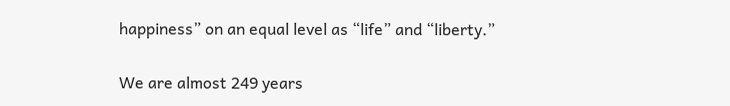happiness” on an equal level as “life” and “liberty.”

We are almost 249 years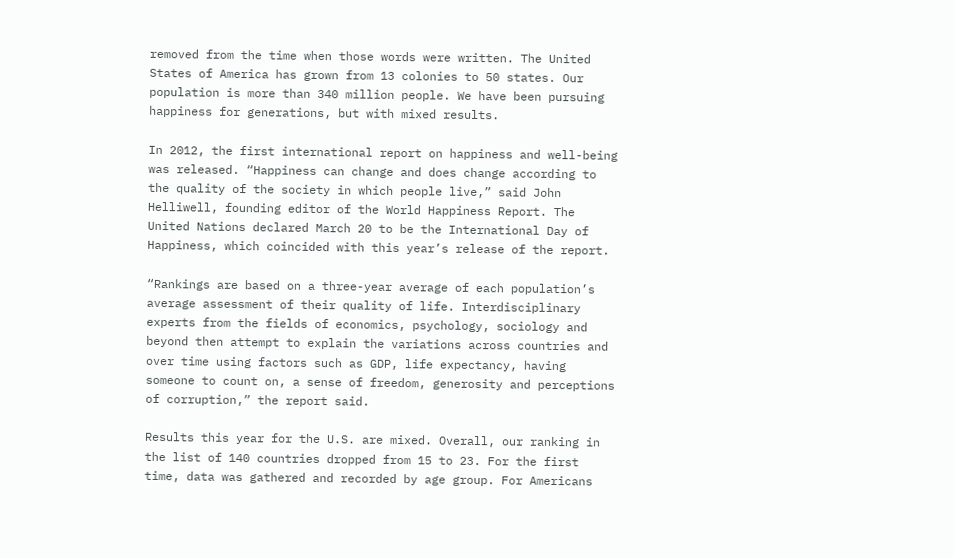removed from the time when those words were written. The United States of America has grown from 13 colonies to 50 states. Our population is more than 340 million people. We have been pursuing happiness for generations, but with mixed results.

In 2012, the first international report on happiness and well-being was released. “Happiness can change and does change according to the quality of the society in which people live,” said John Helliwell, founding editor of the World Happiness Report. The United Nations declared March 20 to be the International Day of Happiness, which coincided with this year’s release of the report.

“Rankings are based on a three-year average of each population’s average assessment of their quality of life. Interdisciplinary experts from the fields of economics, psychology, sociology and beyond then attempt to explain the variations across countries and over time using factors such as GDP, life expectancy, having someone to count on, a sense of freedom, generosity and perceptions of corruption,” the report said.

Results this year for the U.S. are mixed. Overall, our ranking in the list of 140 countries dropped from 15 to 23. For the first time, data was gathered and recorded by age group. For Americans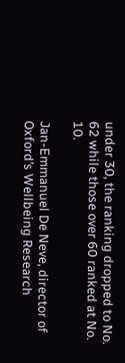under 30, the ranking dropped to No. 62 while those over 60 ranked at No. 10.

Jan-Emmanuel De Neve, director of Oxford’s Wellbeing Research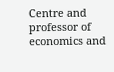Centre and professor of economics and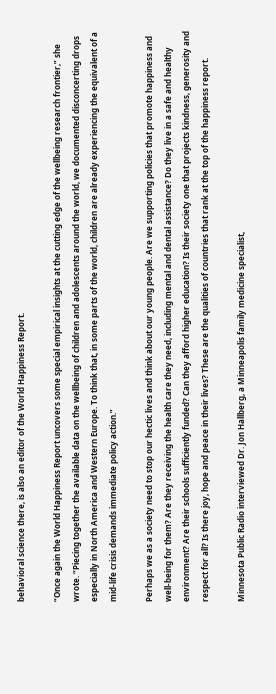behavioral science there, is also an editor of the World Happiness Report.

“Once again the World Happiness Report uncovers some special empirical insights at the cutting edge of the wellbeing research frontier,” she wrote. “Piecing together the available data on the wellbeing of children and adolescents around the world, we documented disconcerting drops especially in North America and Western Europe. To think that, in some parts of the world, children are already experiencing the equivalent of a mid-life crisis demands immediate policy action.”

Perhaps we as a society need to stop our hectic lives and think about our young people. Are we supporting policies that promote happiness and well-being for them? Are they receiving the health care they need, including mental and dental assistance? Do they live in a safe and healthy environment? Are their schools sufficiently funded? Can they afford higher education? Is their society one that projects kindness, generosity and respect for all? Is there joy, hope and peace in their lives? These are the qualities of countries that rank at the top of the happiness report.

Minnesota Public Radio interviewed Dr. Jon Hallberg, a Minneapolis family medicine specialist,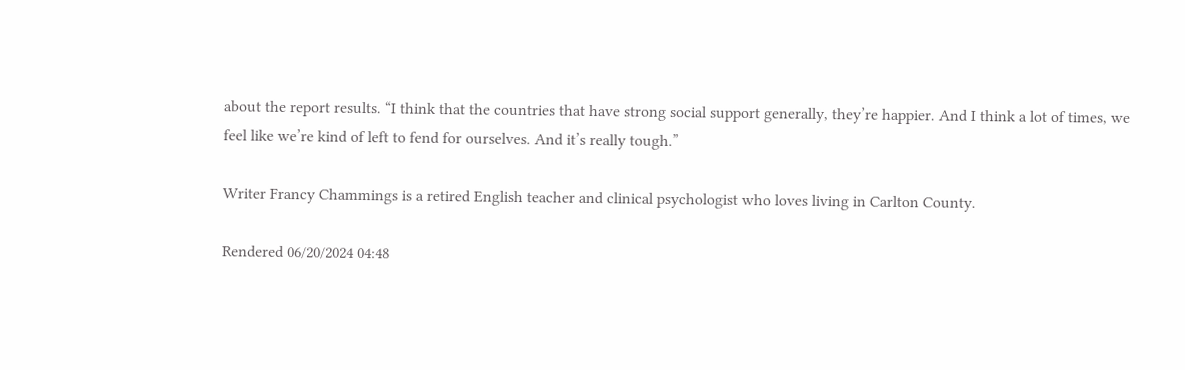about the report results. “I think that the countries that have strong social support generally, they’re happier. And I think a lot of times, we feel like we’re kind of left to fend for ourselves. And it’s really tough.”

Writer Francy Chammings is a retired English teacher and clinical psychologist who loves living in Carlton County.

Rendered 06/20/2024 04:48